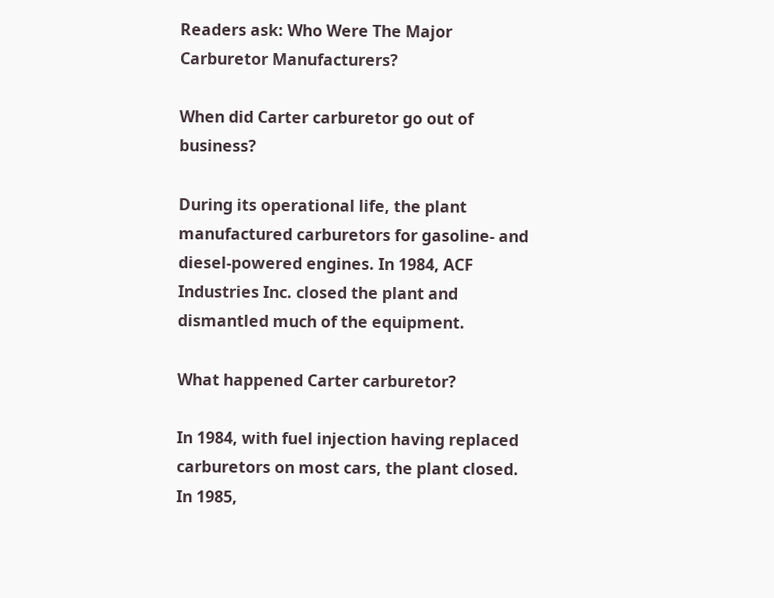Readers ask: Who Were The Major Carburetor Manufacturers?

When did Carter carburetor go out of business?

During its operational life, the plant manufactured carburetors for gasoline- and diesel-powered engines. In 1984, ACF Industries Inc. closed the plant and dismantled much of the equipment.

What happened Carter carburetor?

In 1984, with fuel injection having replaced carburetors on most cars, the plant closed. In 1985,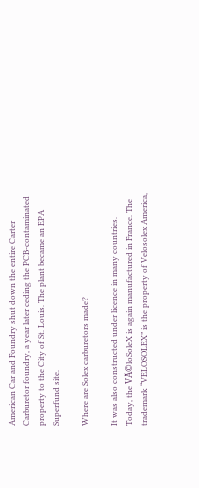American Car and Foundry shut down the entire Carter Carburetor foundry, a year later ceding the PCB-contaminated property to the City of St. Louis. The plant became an EPA Superfund site.

Where are Solex carburetors made?

It was also constructed under licence in many countries. Today, the VĂ©loSoleX is again manufactured in France. The trademark “VELOSOLEX” is the property of Velosolex America,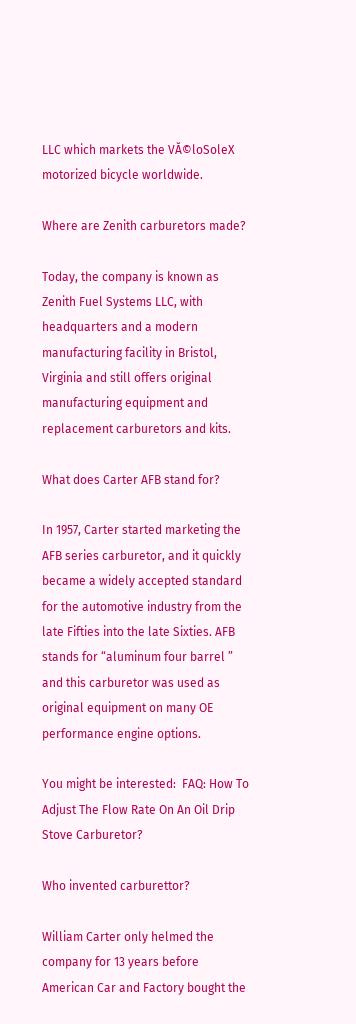LLC which markets the VĂ©loSoleX motorized bicycle worldwide.

Where are Zenith carburetors made?

Today, the company is known as Zenith Fuel Systems LLC, with headquarters and a modern manufacturing facility in Bristol, Virginia and still offers original manufacturing equipment and replacement carburetors and kits.

What does Carter AFB stand for?

In 1957, Carter started marketing the AFB series carburetor, and it quickly became a widely accepted standard for the automotive industry from the late Fifties into the late Sixties. AFB stands for “aluminum four barrel ” and this carburetor was used as original equipment on many OE performance engine options.

You might be interested:  FAQ: How To Adjust The Flow Rate On An Oil Drip Stove Carburetor?

Who invented carburettor?

William Carter only helmed the company for 13 years before American Car and Factory bought the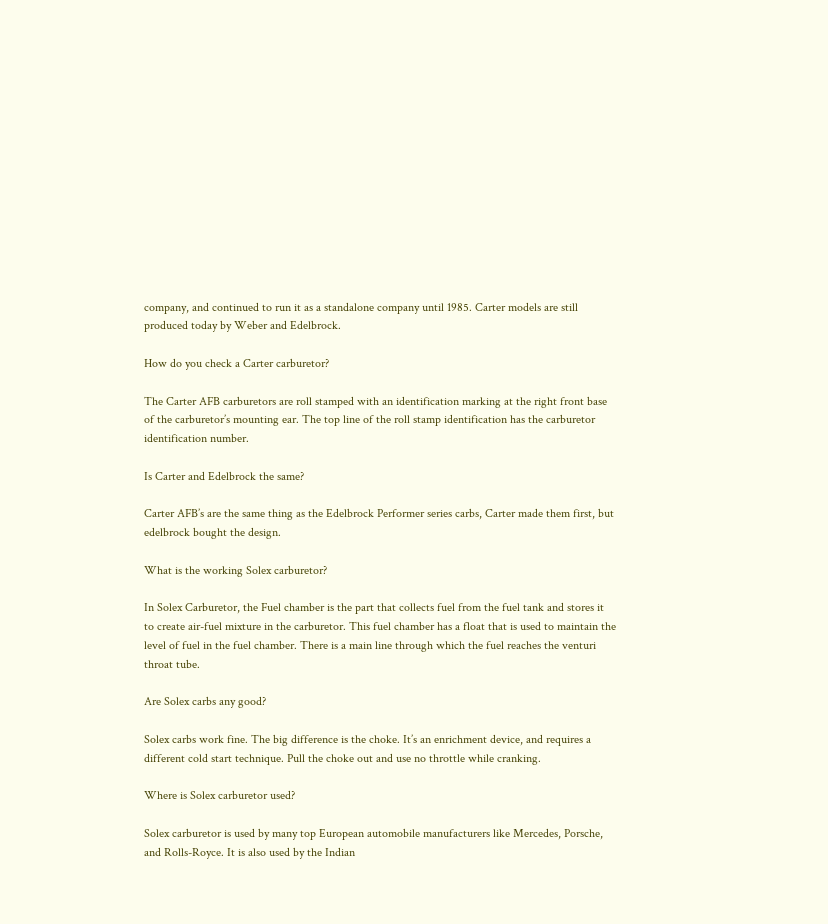company, and continued to run it as a standalone company until 1985. Carter models are still produced today by Weber and Edelbrock.

How do you check a Carter carburetor?

The Carter AFB carburetors are roll stamped with an identification marking at the right front base of the carburetor’s mounting ear. The top line of the roll stamp identification has the carburetor identification number.

Is Carter and Edelbrock the same?

Carter AFB’s are the same thing as the Edelbrock Performer series carbs, Carter made them first, but edelbrock bought the design.

What is the working Solex carburetor?

In Solex Carburetor, the Fuel chamber is the part that collects fuel from the fuel tank and stores it to create air-fuel mixture in the carburetor. This fuel chamber has a float that is used to maintain the level of fuel in the fuel chamber. There is a main line through which the fuel reaches the venturi throat tube.

Are Solex carbs any good?

Solex carbs work fine. The big difference is the choke. It’s an enrichment device, and requires a different cold start technique. Pull the choke out and use no throttle while cranking.

Where is Solex carburetor used?

Solex carburetor is used by many top European automobile manufacturers like Mercedes, Porsche, and Rolls-Royce. It is also used by the Indian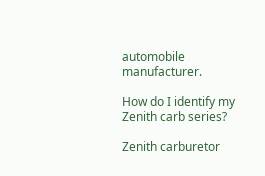automobile manufacturer.

How do I identify my Zenith carb series?

Zenith carburetor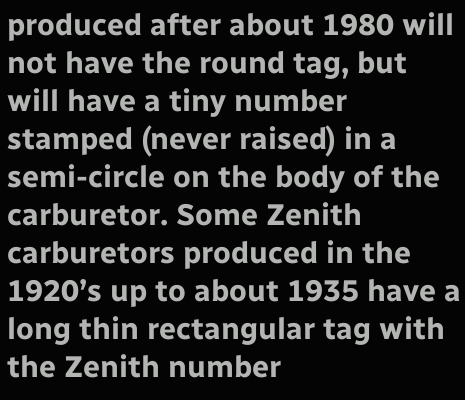produced after about 1980 will not have the round tag, but will have a tiny number stamped (never raised) in a semi-circle on the body of the carburetor. Some Zenith carburetors produced in the 1920’s up to about 1935 have a long thin rectangular tag with the Zenith number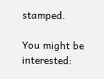stamped.

You might be interested: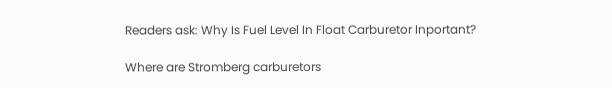Readers ask: Why Is Fuel Level In Float Carburetor Inportant?

Where are Stromberg carburetors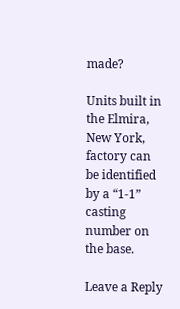made?

Units built in the Elmira, New York, factory can be identified by a “1-1” casting number on the base.

Leave a Reply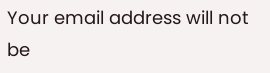Your email address will not be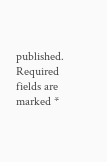published. Required fields are marked *